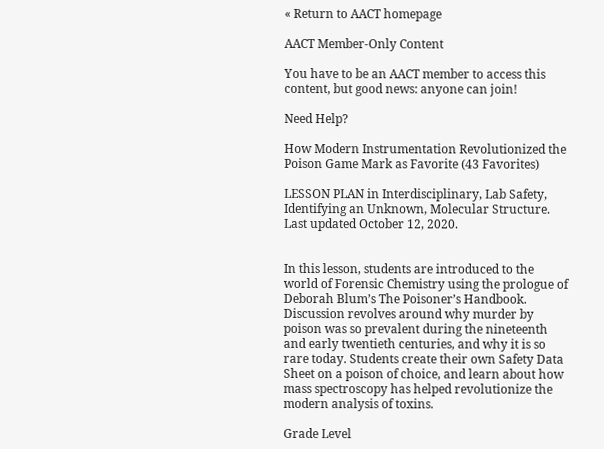« Return to AACT homepage

AACT Member-Only Content

You have to be an AACT member to access this content, but good news: anyone can join!

Need Help?

How Modern Instrumentation Revolutionized the Poison Game Mark as Favorite (43 Favorites)

LESSON PLAN in Interdisciplinary, Lab Safety, Identifying an Unknown, Molecular Structure. Last updated October 12, 2020.


In this lesson, students are introduced to the world of Forensic Chemistry using the prologue of Deborah Blum’s The Poisoner’s Handbook. Discussion revolves around why murder by poison was so prevalent during the nineteenth and early twentieth centuries, and why it is so rare today. Students create their own Safety Data Sheet on a poison of choice, and learn about how mass spectroscopy has helped revolutionize the modern analysis of toxins.

Grade Level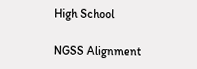High School

NGSS Alignment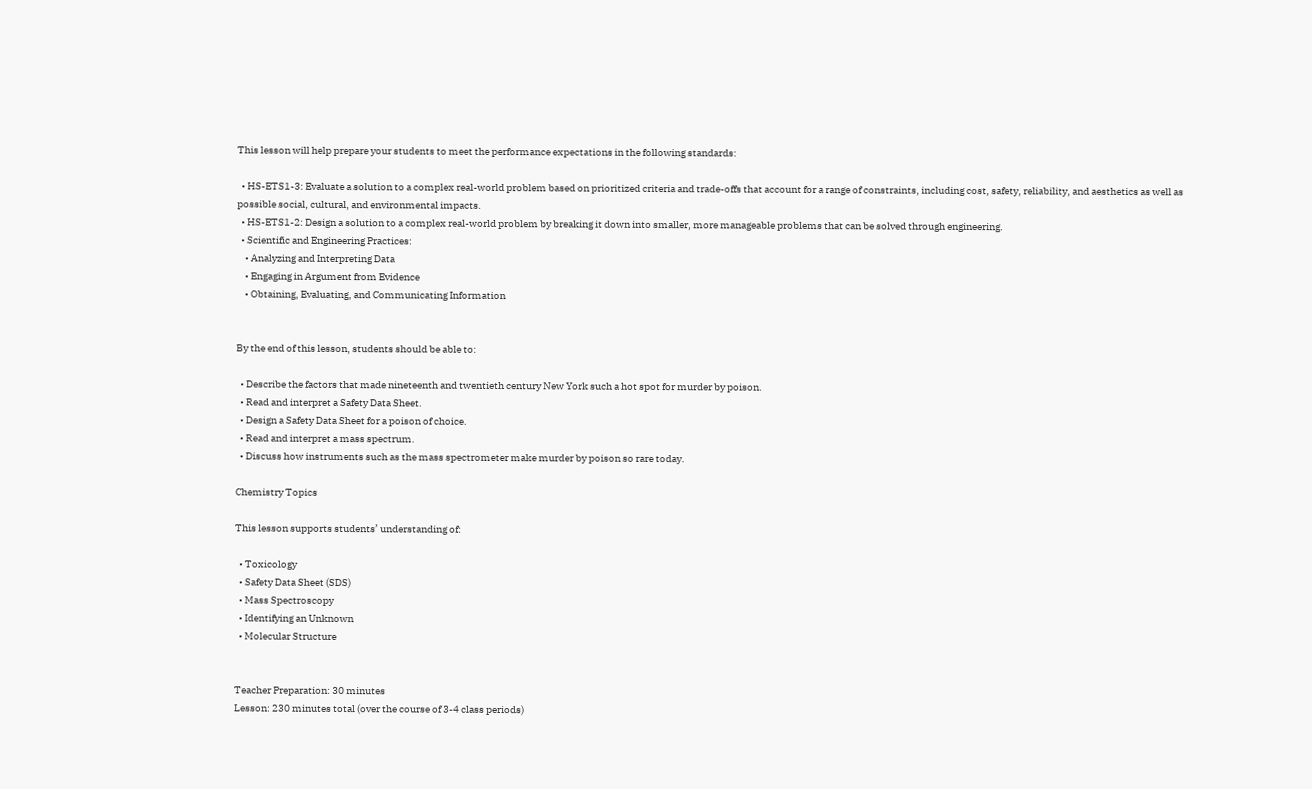This lesson will help prepare your students to meet the performance expectations in the following standards:

  • HS-ETS1-3: Evaluate a solution to a complex real-world problem based on prioritized criteria and trade-offs that account for a range of constraints, including cost, safety, reliability, and aesthetics as well as possible social, cultural, and environmental impacts.
  • HS-ETS1-2: Design a solution to a complex real-world problem by breaking it down into smaller, more manageable problems that can be solved through engineering.
  • Scientific and Engineering Practices:
    • Analyzing and Interpreting Data
    • Engaging in Argument from Evidence
    • Obtaining, Evaluating, and Communicating Information


By the end of this lesson, students should be able to:

  • Describe the factors that made nineteenth and twentieth century New York such a hot spot for murder by poison.
  • Read and interpret a Safety Data Sheet.
  • Design a Safety Data Sheet for a poison of choice.
  • Read and interpret a mass spectrum.
  • Discuss how instruments such as the mass spectrometer make murder by poison so rare today.

Chemistry Topics

This lesson supports students’ understanding of:

  • Toxicology
  • Safety Data Sheet (SDS)
  • Mass Spectroscopy
  • Identifying an Unknown
  • Molecular Structure


Teacher Preparation: 30 minutes
Lesson: 230 minutes total (over the course of 3-4 class periods)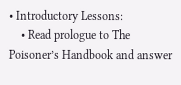• Introductory Lessons:
    • Read prologue to The Poisoner’s Handbook and answer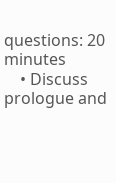questions: 20 minutes
    • Discuss prologue and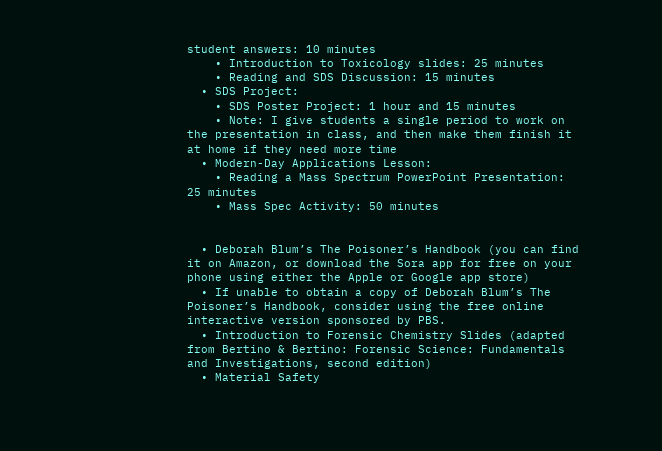student answers: 10 minutes
    • Introduction to Toxicology slides: 25 minutes
    • Reading and SDS Discussion: 15 minutes
  • SDS Project:
    • SDS Poster Project: 1 hour and 15 minutes
    • Note: I give students a single period to work on the presentation in class, and then make them finish it at home if they need more time
  • Modern-Day Applications Lesson:
    • Reading a Mass Spectrum PowerPoint Presentation: 25 minutes
    • Mass Spec Activity: 50 minutes


  • Deborah Blum’s The Poisoner’s Handbook (you can find it on Amazon, or download the Sora app for free on your phone using either the Apple or Google app store)
  • If unable to obtain a copy of Deborah Blum’s The Poisoner’s Handbook, consider using the free online interactive version sponsored by PBS.
  • Introduction to Forensic Chemistry Slides (adapted from Bertino & Bertino: Forensic Science: Fundamentals and Investigations, second edition)
  • Material Safety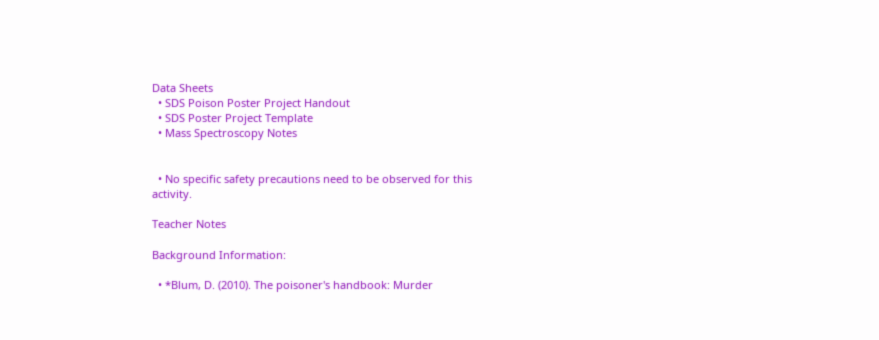Data Sheets
  • SDS Poison Poster Project Handout
  • SDS Poster Project Template
  • Mass Spectroscopy Notes


  • No specific safety precautions need to be observed for this activity.

Teacher Notes

Background Information:

  • *Blum, D. (2010). The poisoner's handbook: Murder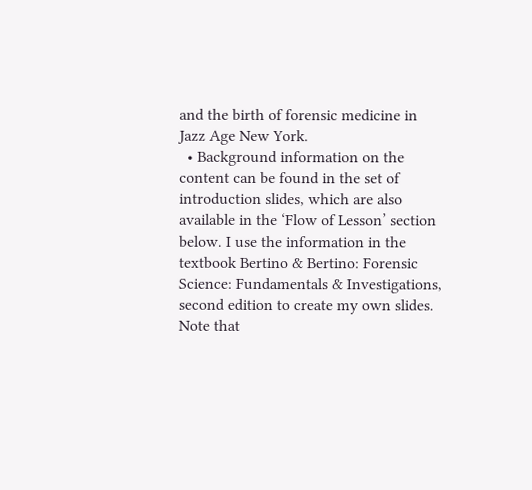and the birth of forensic medicine in Jazz Age New York.
  • Background information on the content can be found in the set of introduction slides, which are also available in the ‘Flow of Lesson’ section below. I use the information in the textbook Bertino & Bertino: Forensic Science: Fundamentals & Investigations, second edition to create my own slides. Note that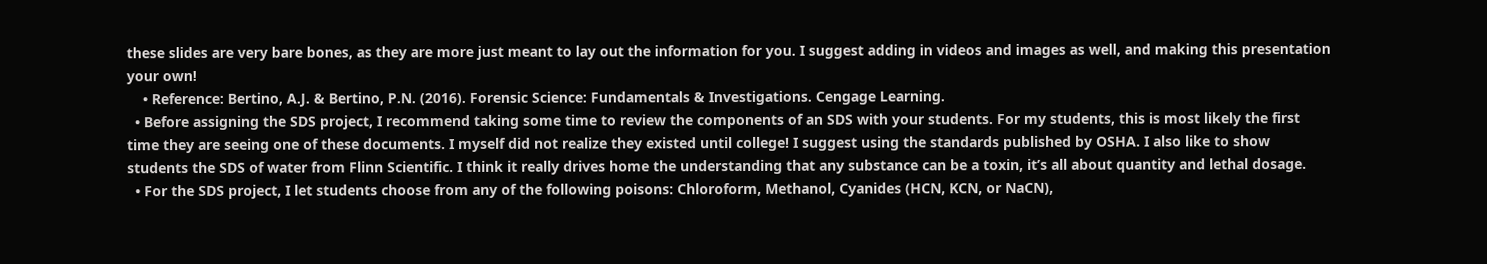these slides are very bare bones, as they are more just meant to lay out the information for you. I suggest adding in videos and images as well, and making this presentation your own!
    • Reference: Bertino, A.J. & Bertino, P.N. (2016). Forensic Science: Fundamentals & Investigations. Cengage Learning.
  • Before assigning the SDS project, I recommend taking some time to review the components of an SDS with your students. For my students, this is most likely the first time they are seeing one of these documents. I myself did not realize they existed until college! I suggest using the standards published by OSHA. I also like to show students the SDS of water from Flinn Scientific. I think it really drives home the understanding that any substance can be a toxin, it’s all about quantity and lethal dosage.
  • For the SDS project, I let students choose from any of the following poisons: Chloroform, Methanol, Cyanides (HCN, KCN, or NaCN),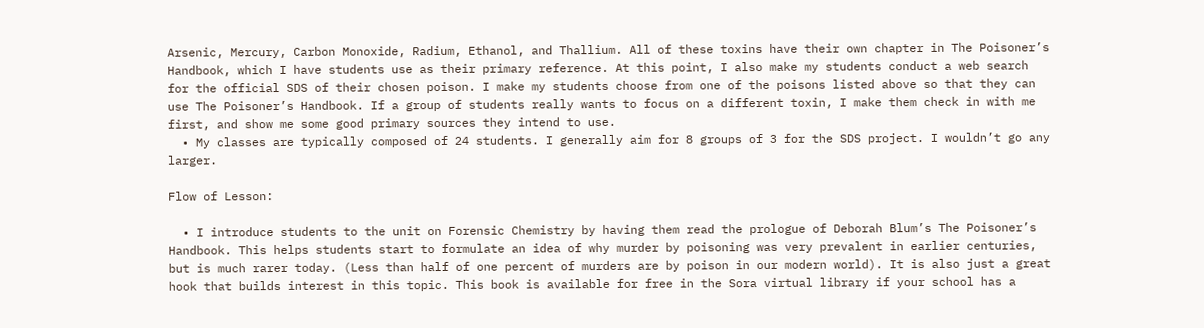Arsenic, Mercury, Carbon Monoxide, Radium, Ethanol, and Thallium. All of these toxins have their own chapter in The Poisoner’s Handbook, which I have students use as their primary reference. At this point, I also make my students conduct a web search for the official SDS of their chosen poison. I make my students choose from one of the poisons listed above so that they can use The Poisoner’s Handbook. If a group of students really wants to focus on a different toxin, I make them check in with me first, and show me some good primary sources they intend to use.
  • My classes are typically composed of 24 students. I generally aim for 8 groups of 3 for the SDS project. I wouldn’t go any larger.

Flow of Lesson:

  • I introduce students to the unit on Forensic Chemistry by having them read the prologue of Deborah Blum’s The Poisoner’s Handbook. This helps students start to formulate an idea of why murder by poisoning was very prevalent in earlier centuries, but is much rarer today. (Less than half of one percent of murders are by poison in our modern world). It is also just a great hook that builds interest in this topic. This book is available for free in the Sora virtual library if your school has a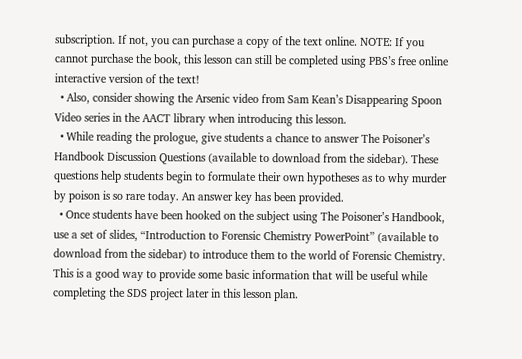subscription. If not, you can purchase a copy of the text online. NOTE: If you cannot purchase the book, this lesson can still be completed using PBS’s free online interactive version of the text!
  • Also, consider showing the Arsenic video from Sam Kean’s Disappearing Spoon Video series in the AACT library when introducing this lesson.
  • While reading the prologue, give students a chance to answer The Poisoner’s Handbook Discussion Questions (available to download from the sidebar). These questions help students begin to formulate their own hypotheses as to why murder by poison is so rare today. An answer key has been provided.
  • Once students have been hooked on the subject using The Poisoner’s Handbook, use a set of slides, “Introduction to Forensic Chemistry PowerPoint” (available to download from the sidebar) to introduce them to the world of Forensic Chemistry. This is a good way to provide some basic information that will be useful while completing the SDS project later in this lesson plan.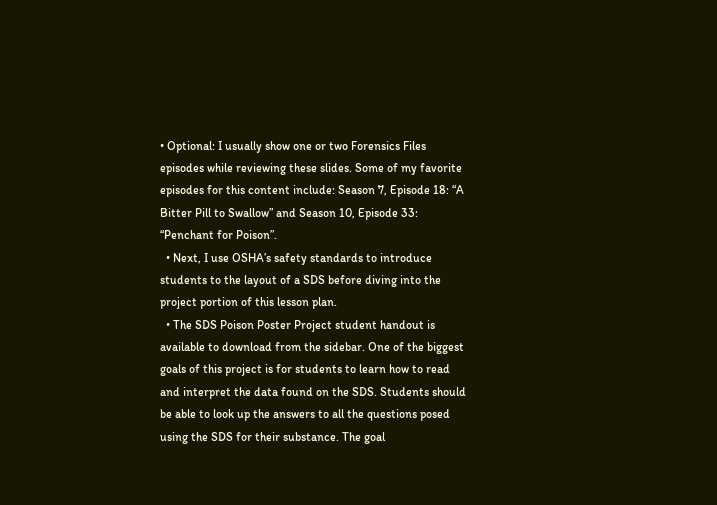• Optional: I usually show one or two Forensics Files episodes while reviewing these slides. Some of my favorite episodes for this content include: Season 7, Episode 18: “A Bitter Pill to Swallow” and Season 10, Episode 33: “Penchant for Poison”.
  • Next, I use OSHA’s safety standards to introduce students to the layout of a SDS before diving into the project portion of this lesson plan.
  • The SDS Poison Poster Project student handout is available to download from the sidebar. One of the biggest goals of this project is for students to learn how to read and interpret the data found on the SDS. Students should be able to look up the answers to all the questions posed using the SDS for their substance. The goal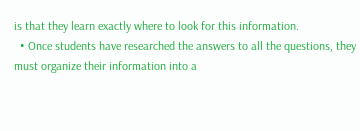is that they learn exactly where to look for this information.
  • Once students have researched the answers to all the questions, they must organize their information into a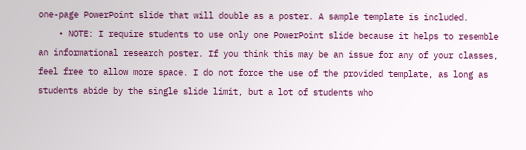one-page PowerPoint slide that will double as a poster. A sample template is included.
    • NOTE: I require students to use only one PowerPoint slide because it helps to resemble an informational research poster. If you think this may be an issue for any of your classes, feel free to allow more space. I do not force the use of the provided template, as long as students abide by the single slide limit, but a lot of students who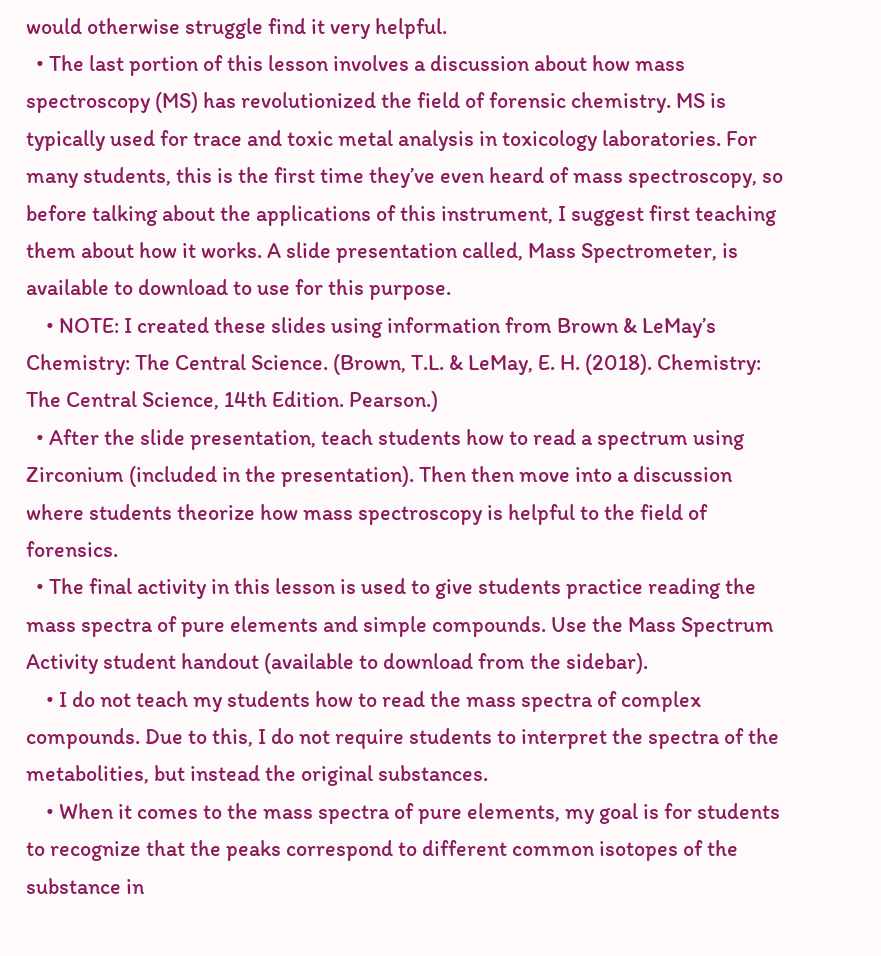would otherwise struggle find it very helpful.
  • The last portion of this lesson involves a discussion about how mass spectroscopy (MS) has revolutionized the field of forensic chemistry. MS is typically used for trace and toxic metal analysis in toxicology laboratories. For many students, this is the first time they’ve even heard of mass spectroscopy, so before talking about the applications of this instrument, I suggest first teaching them about how it works. A slide presentation called, Mass Spectrometer, is available to download to use for this purpose.
    • NOTE: I created these slides using information from Brown & LeMay’s Chemistry: The Central Science. (Brown, T.L. & LeMay, E. H. (2018). Chemistry: The Central Science, 14th Edition. Pearson.)
  • After the slide presentation, teach students how to read a spectrum using Zirconium (included in the presentation). Then then move into a discussion where students theorize how mass spectroscopy is helpful to the field of forensics.
  • The final activity in this lesson is used to give students practice reading the mass spectra of pure elements and simple compounds. Use the Mass Spectrum Activity student handout (available to download from the sidebar).
    • I do not teach my students how to read the mass spectra of complex compounds. Due to this, I do not require students to interpret the spectra of the metabolities, but instead the original substances.
    • When it comes to the mass spectra of pure elements, my goal is for students to recognize that the peaks correspond to different common isotopes of the substance in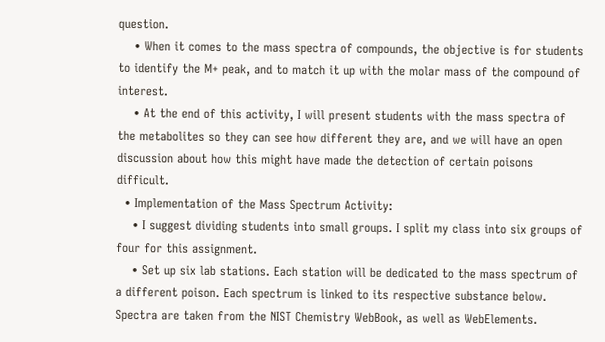question.
    • When it comes to the mass spectra of compounds, the objective is for students to identify the M+ peak, and to match it up with the molar mass of the compound of interest.
    • At the end of this activity, I will present students with the mass spectra of the metabolites so they can see how different they are, and we will have an open discussion about how this might have made the detection of certain poisons difficult.
  • Implementation of the Mass Spectrum Activity:
    • I suggest dividing students into small groups. I split my class into six groups of four for this assignment.
    • Set up six lab stations. Each station will be dedicated to the mass spectrum of a different poison. Each spectrum is linked to its respective substance below. Spectra are taken from the NIST Chemistry WebBook, as well as WebElements.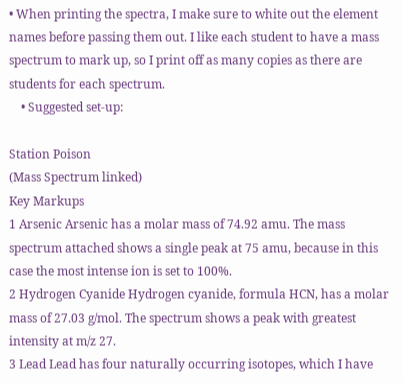• When printing the spectra, I make sure to white out the element names before passing them out. I like each student to have a mass spectrum to mark up, so I print off as many copies as there are students for each spectrum.
    • Suggested set-up:

Station Poison
(Mass Spectrum linked)
Key Markups
1 Arsenic Arsenic has a molar mass of 74.92 amu. The mass spectrum attached shows a single peak at 75 amu, because in this case the most intense ion is set to 100%.
2 Hydrogen Cyanide Hydrogen cyanide, formula HCN, has a molar mass of 27.03 g/mol. The spectrum shows a peak with greatest intensity at m/z 27.
3 Lead Lead has four naturally occurring isotopes, which I have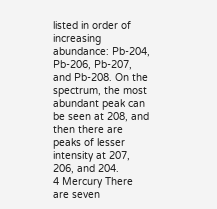listed in order of increasing abundance: Pb-204, Pb-206, Pb-207, and Pb-208. On the spectrum, the most abundant peak can be seen at 208, and then there are peaks of lesser intensity at 207, 206, and 204.
4 Mercury There are seven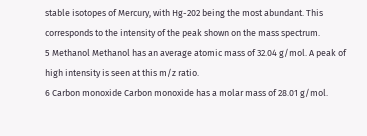stable isotopes of Mercury, with Hg-202 being the most abundant. This corresponds to the intensity of the peak shown on the mass spectrum.
5 Methanol Methanol has an average atomic mass of 32.04 g/mol. A peak of high intensity is seen at this m/z ratio.
6 Carbon monoxide Carbon monoxide has a molar mass of 28.01 g/mol.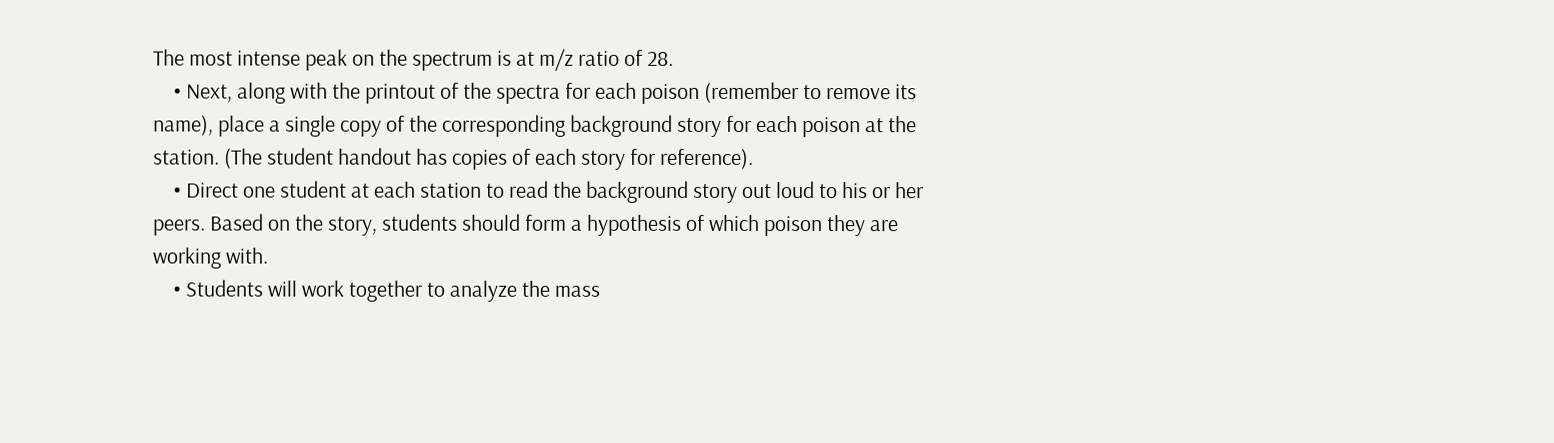The most intense peak on the spectrum is at m/z ratio of 28.
    • Next, along with the printout of the spectra for each poison (remember to remove its name), place a single copy of the corresponding background story for each poison at the station. (The student handout has copies of each story for reference).
    • Direct one student at each station to read the background story out loud to his or her peers. Based on the story, students should form a hypothesis of which poison they are working with.
    • Students will work together to analyze the mass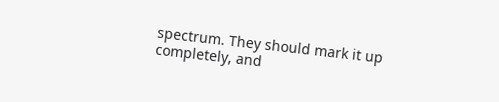spectrum. They should mark it up completely, and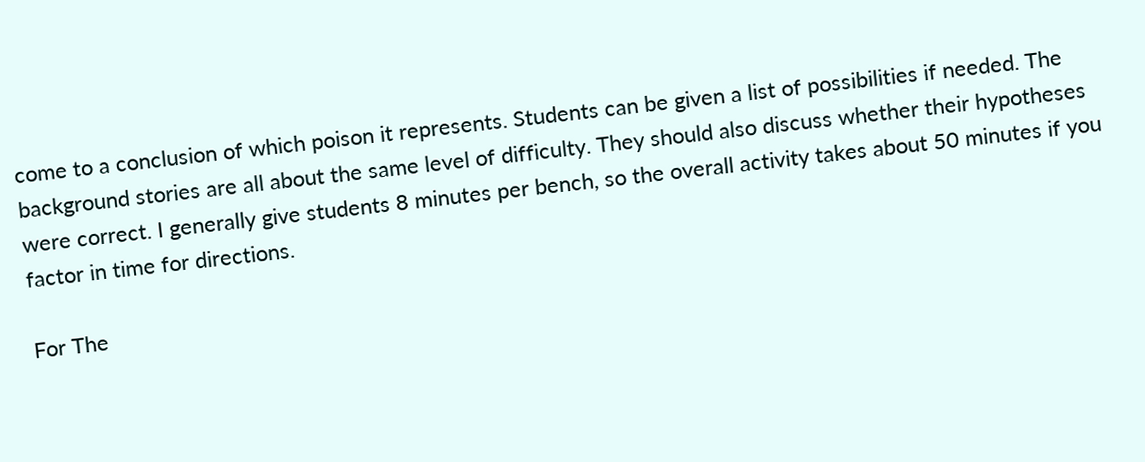come to a conclusion of which poison it represents. Students can be given a list of possibilities if needed. The background stories are all about the same level of difficulty. They should also discuss whether their hypotheses were correct. I generally give students 8 minutes per bench, so the overall activity takes about 50 minutes if you factor in time for directions.

For The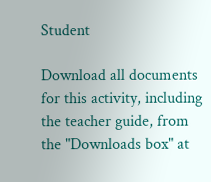Student

Download all documents for this activity, including the teacher guide, from the "Downloads box" at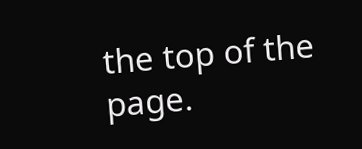the top of the page.